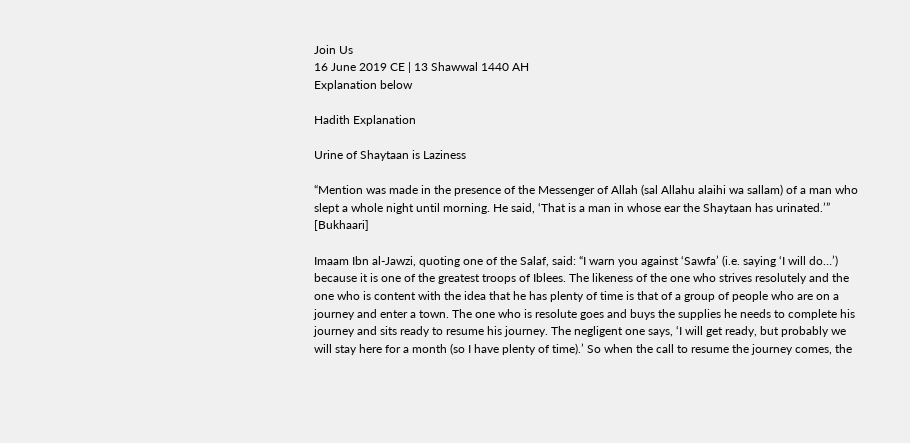Join Us
16 June 2019 CE | 13 Shawwal 1440 AH
Explanation below

Hadith Explanation

Urine of Shaytaan is Laziness

“Mention was made in the presence of the Messenger of Allah (sal Allahu alaihi wa sallam) of a man who slept a whole night until morning. He said, ‘That is a man in whose ear the Shaytaan has urinated.’” [Bukhaari]

Imaam Ibn al-Jawzi, quoting one of the Salaf, said: “I warn you against ‘Sawfa’ (i.e. saying ‘I will do…’) because it is one of the greatest troops of Iblees. The likeness of the one who strives resolutely and the one who is content with the idea that he has plenty of time is that of a group of people who are on a journey and enter a town. The one who is resolute goes and buys the supplies he needs to complete his journey and sits ready to resume his journey. The negligent one says, ‘I will get ready, but probably we will stay here for a month (so I have plenty of time).’ So when the call to resume the journey comes, the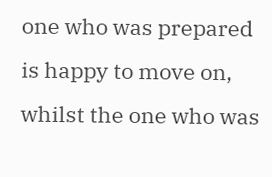one who was prepared is happy to move on, whilst the one who was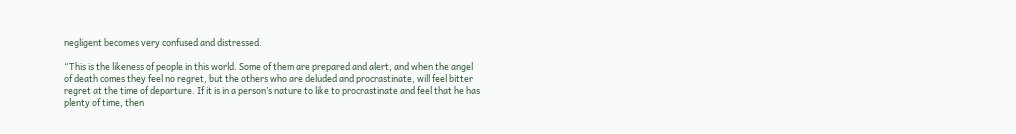negligent becomes very confused and distressed.

“This is the likeness of people in this world. Some of them are prepared and alert, and when the angel of death comes they feel no regret, but the others who are deluded and procrastinate, will feel bitter regret at the time of departure. If it is in a person’s nature to like to procrastinate and feel that he has plenty of time, then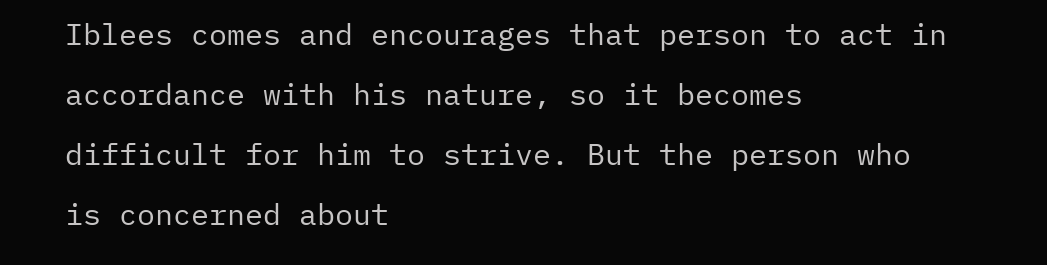Iblees comes and encourages that person to act in accordance with his nature, so it becomes difficult for him to strive. But the person who is concerned about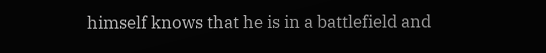himself knows that he is in a battlefield and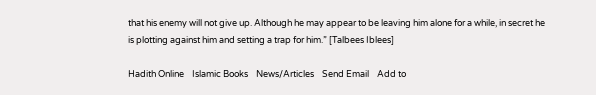that his enemy will not give up. Although he may appear to be leaving him alone for a while, in secret he is plotting against him and setting a trap for him.” [Talbees Iblees]

Hadith Online    Islamic Books    News/Articles    Send Email    Add to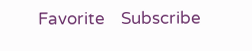Favorite    Subscribe